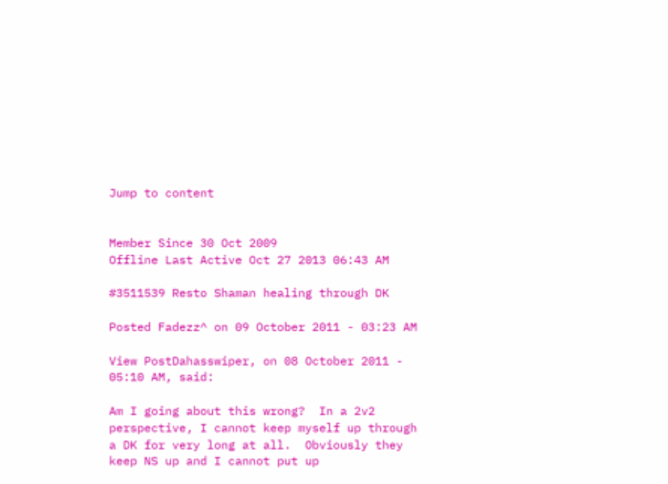Jump to content


Member Since 30 Oct 2009
Offline Last Active Oct 27 2013 06:43 AM

#3511539 Resto Shaman healing through DK

Posted Fadezz^ on 09 October 2011 - 03:23 AM

View PostDahasswiper, on 08 October 2011 - 05:10 AM, said:

Am I going about this wrong?  In a 2v2 perspective, I cannot keep myself up through a DK for very long at all.  Obviously they keep NS up and I cannot put up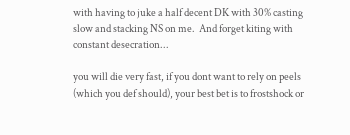with having to juke a half decent DK with 30% casting slow and stacking NS on me.  And forget kiting with constant desecration...

you will die very fast, if you dont want to rely on peels (which you def should), your best bet is to frostshock or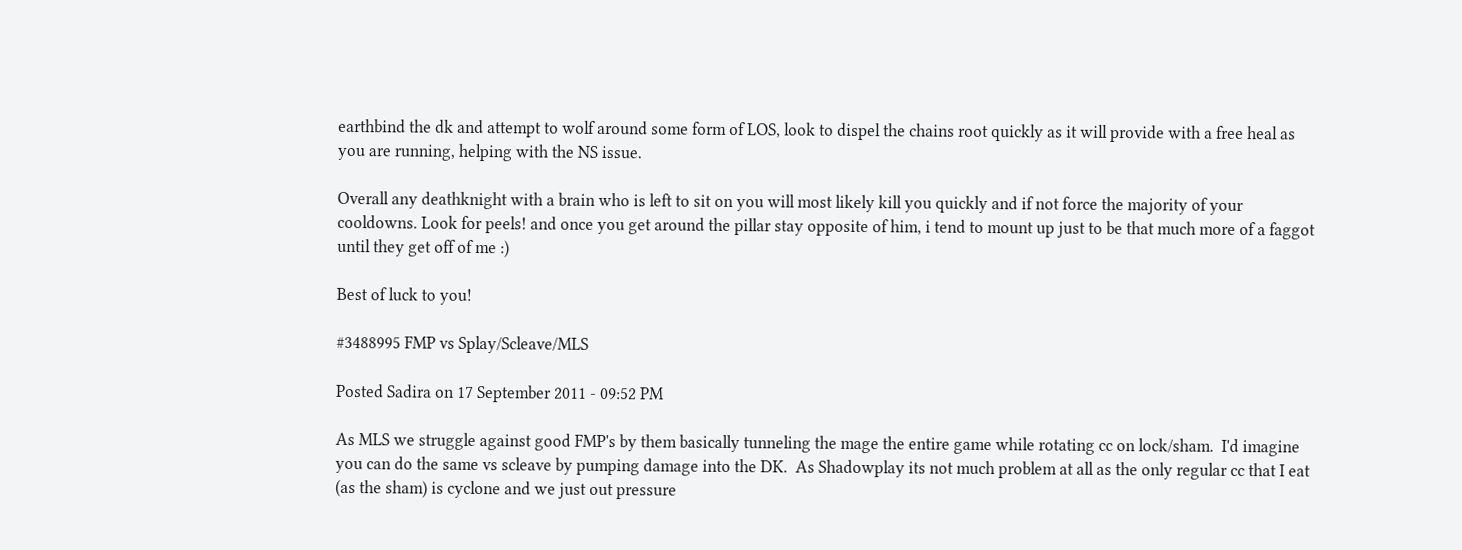earthbind the dk and attempt to wolf around some form of LOS, look to dispel the chains root quickly as it will provide with a free heal as you are running, helping with the NS issue.

Overall any deathknight with a brain who is left to sit on you will most likely kill you quickly and if not force the majority of your cooldowns. Look for peels! and once you get around the pillar stay opposite of him, i tend to mount up just to be that much more of a faggot until they get off of me :)

Best of luck to you!

#3488995 FMP vs Splay/Scleave/MLS

Posted Sadira on 17 September 2011 - 09:52 PM

As MLS we struggle against good FMP's by them basically tunneling the mage the entire game while rotating cc on lock/sham.  I'd imagine you can do the same vs scleave by pumping damage into the DK.  As Shadowplay its not much problem at all as the only regular cc that I eat (as the sham) is cyclone and we just out pressure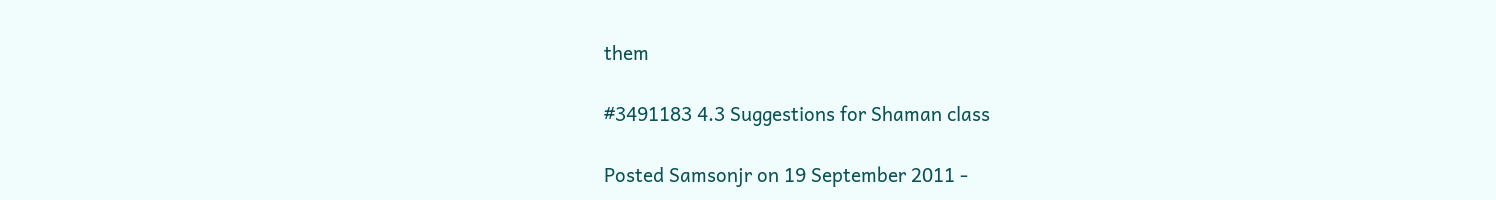them

#3491183 4.3 Suggestions for Shaman class

Posted Samsonjr on 19 September 2011 -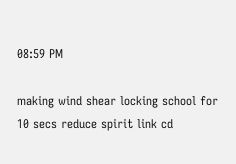08:59 PM

making wind shear locking school for 10 secs reduce spirit link cd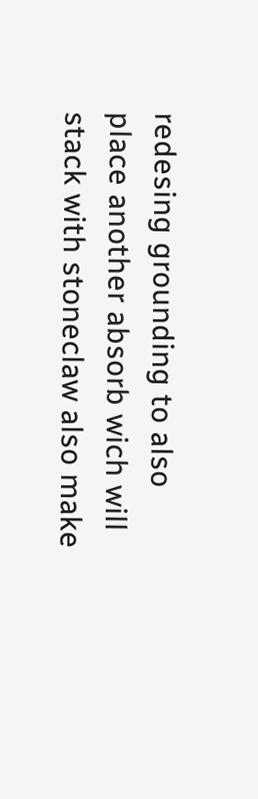redesing grounding to also place another absorb wich will stack with stoneclaw also make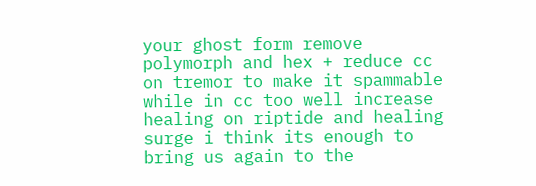your ghost form remove polymorph and hex + reduce cc on tremor to make it spammable while in cc too well increase healing on riptide and healing surge i think its enough to bring us again to the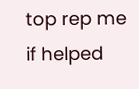top rep me if helped